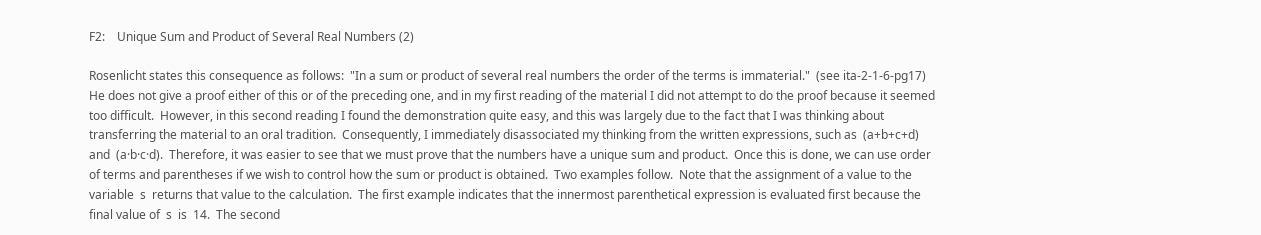F2:    Unique Sum and Product of Several Real Numbers (2)

Rosenlicht states this consequence as follows:  "In a sum or product of several real numbers the order of the terms is immaterial."  (see ita-2-1-6-pg17)  He does not give a proof either of this or of the preceding one, and in my first reading of the material I did not attempt to do the proof because it seemed too difficult.  However, in this second reading I found the demonstration quite easy, and this was largely due to the fact that I was thinking about transferring the material to an oral tradition.  Consequently, I immediately disassociated my thinking from the written expressions, such as  (a+b+c+d)  and  (a·b·c·d).  Therefore, it was easier to see that we must prove that the numbers have a unique sum and product.  Once this is done, we can use order of terms and parentheses if we wish to control how the sum or product is obtained.  Two examples follow.  Note that the assignment of a value to the variable  s  returns that value to the calculation.  The first example indicates that the innermost parenthetical expression is evaluated first because the final value of  s  is  14.  The second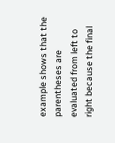example shows that the parentheses are evaluated from left to right because the final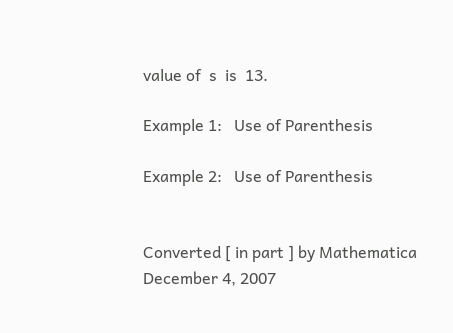value of  s  is  13.

Example 1:   Use of Parenthesis

Example 2:   Use of Parenthesis


Converted [ in part ] by Mathematica      December 4, 2007